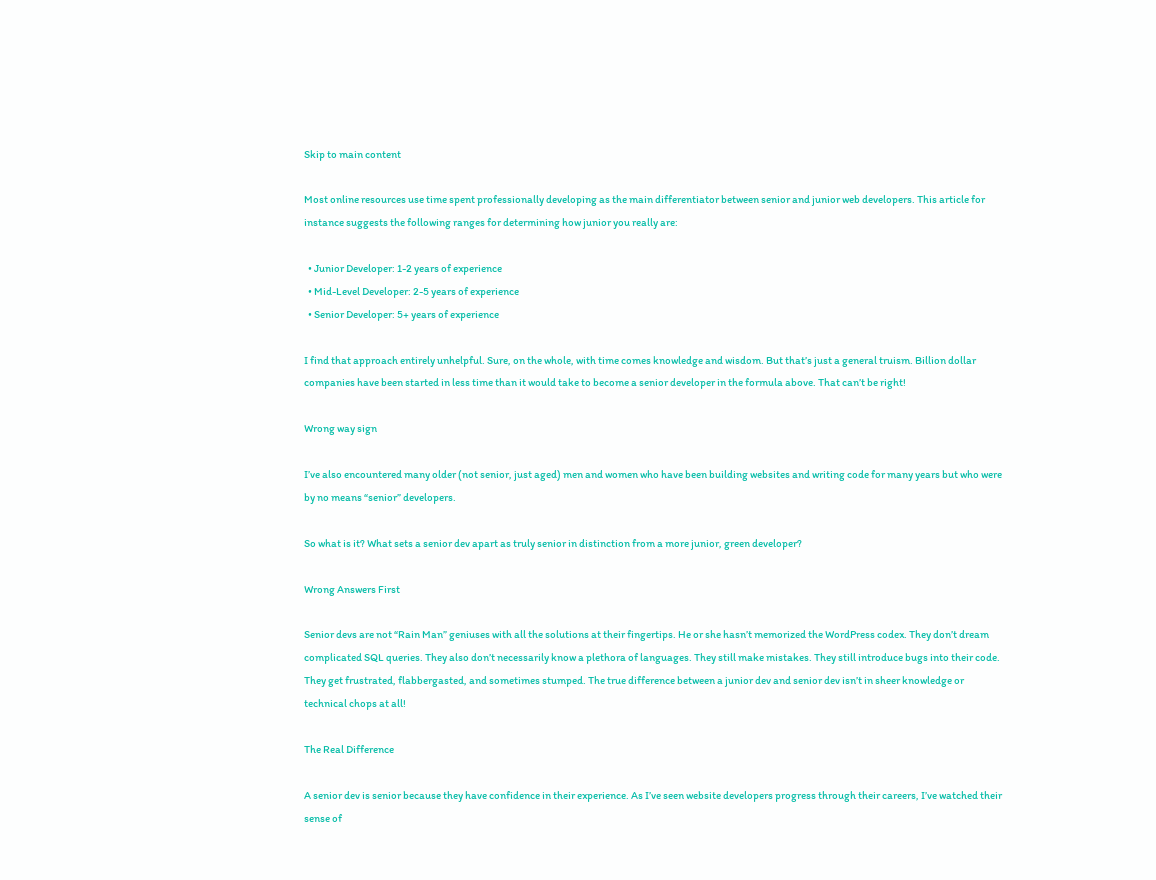Skip to main content

Most online resources use time spent professionally developing as the main differentiator between senior and junior web developers. This article for instance suggests the following ranges for determining how junior you really are:

  • Junior Developer: 1-2 years of experience
  • Mid-Level Developer: 2-5 years of experience
  • Senior Developer: 5+ years of experience

I find that approach entirely unhelpful. Sure, on the whole, with time comes knowledge and wisdom. But that’s just a general truism. Billion dollar companies have been started in less time than it would take to become a senior developer in the formula above. That can’t be right!

Wrong way sign

I’ve also encountered many older (not senior, just aged) men and women who have been building websites and writing code for many years but who were by no means “senior” developers.

So what is it? What sets a senior dev apart as truly senior in distinction from a more junior, green developer?

Wrong Answers First

Senior devs are not “Rain Man” geniuses with all the solutions at their fingertips. He or she hasn’t memorized the WordPress codex. They don’t dream complicated SQL queries. They also don’t necessarily know a plethora of languages. They still make mistakes. They still introduce bugs into their code. They get frustrated, flabbergasted, and sometimes stumped. The true difference between a junior dev and senior dev isn’t in sheer knowledge or technical chops at all!

The Real Difference

A senior dev is senior because they have confidence in their experience. As I’ve seen website developers progress through their careers, I’ve watched their sense of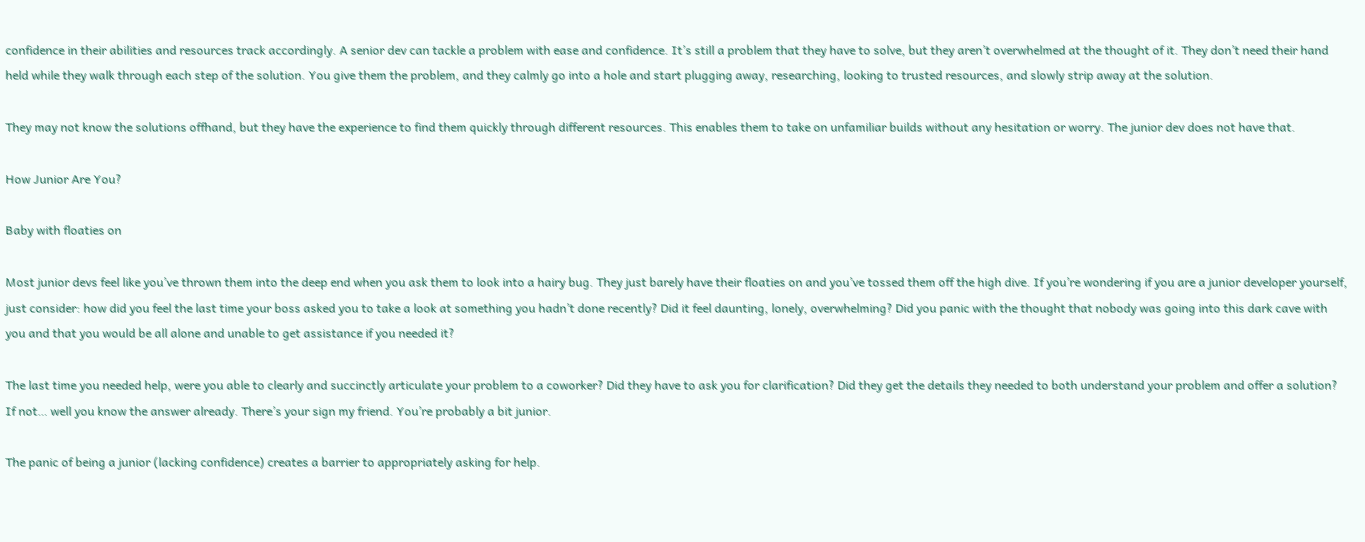confidence in their abilities and resources track accordingly. A senior dev can tackle a problem with ease and confidence. It’s still a problem that they have to solve, but they aren’t overwhelmed at the thought of it. They don’t need their hand held while they walk through each step of the solution. You give them the problem, and they calmly go into a hole and start plugging away, researching, looking to trusted resources, and slowly strip away at the solution.

They may not know the solutions offhand, but they have the experience to find them quickly through different resources. This enables them to take on unfamiliar builds without any hesitation or worry. The junior dev does not have that.

How Junior Are You?

Baby with floaties on

Most junior devs feel like you’ve thrown them into the deep end when you ask them to look into a hairy bug. They just barely have their floaties on and you’ve tossed them off the high dive. If you’re wondering if you are a junior developer yourself, just consider: how did you feel the last time your boss asked you to take a look at something you hadn’t done recently? Did it feel daunting, lonely, overwhelming? Did you panic with the thought that nobody was going into this dark cave with you and that you would be all alone and unable to get assistance if you needed it?

The last time you needed help, were you able to clearly and succinctly articulate your problem to a coworker? Did they have to ask you for clarification? Did they get the details they needed to both understand your problem and offer a solution? If not… well you know the answer already. There’s your sign my friend. You’re probably a bit junior.

The panic of being a junior (lacking confidence) creates a barrier to appropriately asking for help.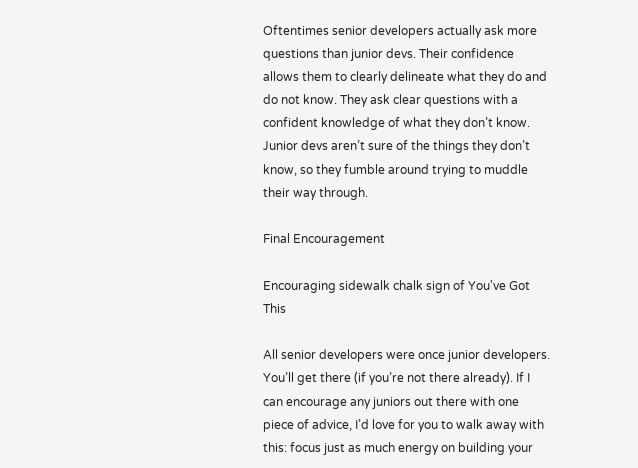Oftentimes senior developers actually ask more questions than junior devs. Their confidence allows them to clearly delineate what they do and do not know. They ask clear questions with a confident knowledge of what they don’t know. Junior devs aren’t sure of the things they don’t know, so they fumble around trying to muddle their way through.

Final Encouragement

Encouraging sidewalk chalk sign of You've Got This

All senior developers were once junior developers. You’ll get there (if you’re not there already). If I can encourage any juniors out there with one piece of advice, I’d love for you to walk away with this: focus just as much energy on building your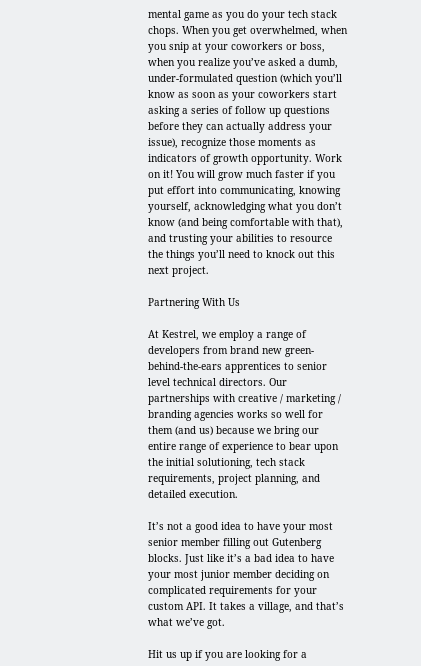mental game as you do your tech stack chops. When you get overwhelmed, when you snip at your coworkers or boss, when you realize you’ve asked a dumb, under-formulated question (which you’ll know as soon as your coworkers start asking a series of follow up questions before they can actually address your issue), recognize those moments as indicators of growth opportunity. Work on it! You will grow much faster if you put effort into communicating, knowing yourself, acknowledging what you don’t know (and being comfortable with that), and trusting your abilities to resource the things you’ll need to knock out this next project.

Partnering With Us

At Kestrel, we employ a range of developers from brand new green-behind-the-ears apprentices to senior level technical directors. Our partnerships with creative / marketing / branding agencies works so well for them (and us) because we bring our entire range of experience to bear upon the initial solutioning, tech stack requirements, project planning, and detailed execution.

It’s not a good idea to have your most senior member filling out Gutenberg blocks. Just like it’s a bad idea to have your most junior member deciding on complicated requirements for your custom API. It takes a village, and that’s what we’ve got.

Hit us up if you are looking for a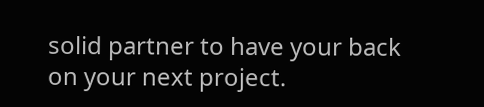solid partner to have your back on your next project.